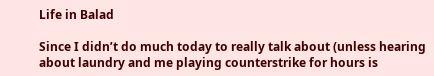Life in Balad

Since I didn’t do much today to really talk about (unless hearing about laundry and me playing counterstrike for hours is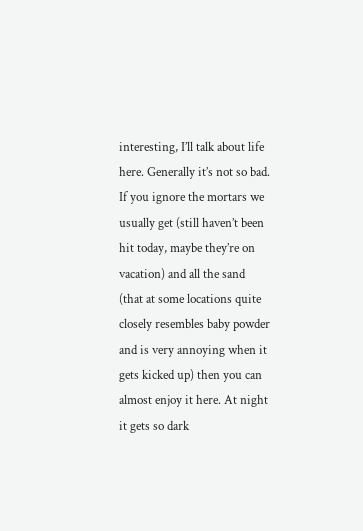interesting, I’ll talk about life here. Generally it’s not so bad. If you ignore the mortars we usually get (still haven’t been hit today, maybe they’re on vacation) and all the sand (that at some locations quite closely resembles baby powder and is very annoying when it gets kicked up) then you can almost enjoy it here. At night it gets so dark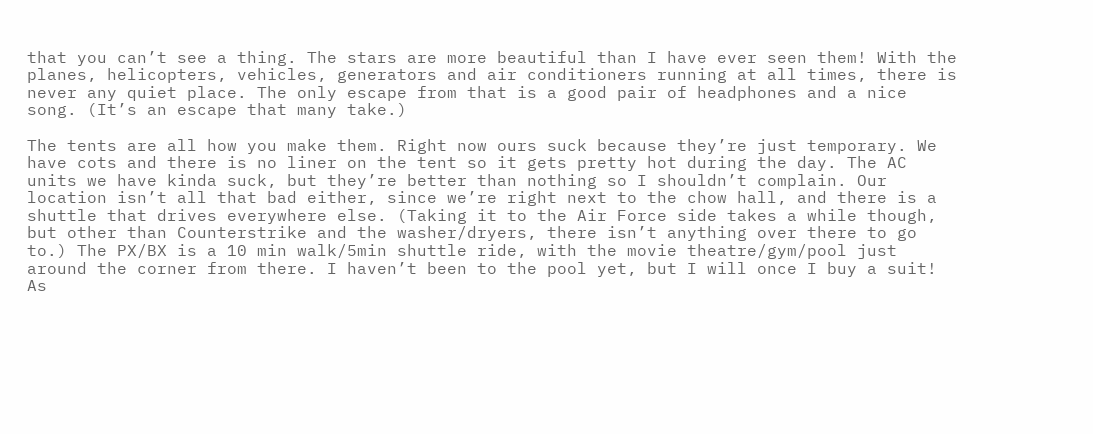that you can’t see a thing. The stars are more beautiful than I have ever seen them! With the planes, helicopters, vehicles, generators and air conditioners running at all times, there is never any quiet place. The only escape from that is a good pair of headphones and a nice song. (It’s an escape that many take.)

The tents are all how you make them. Right now ours suck because they’re just temporary. We have cots and there is no liner on the tent so it gets pretty hot during the day. The AC units we have kinda suck, but they’re better than nothing so I shouldn’t complain. Our location isn’t all that bad either, since we’re right next to the chow hall, and there is a shuttle that drives everywhere else. (Taking it to the Air Force side takes a while though, but other than Counterstrike and the washer/dryers, there isn’t anything over there to go to.) The PX/BX is a 10 min walk/5min shuttle ride, with the movie theatre/gym/pool just around the corner from there. I haven’t been to the pool yet, but I will once I buy a suit! As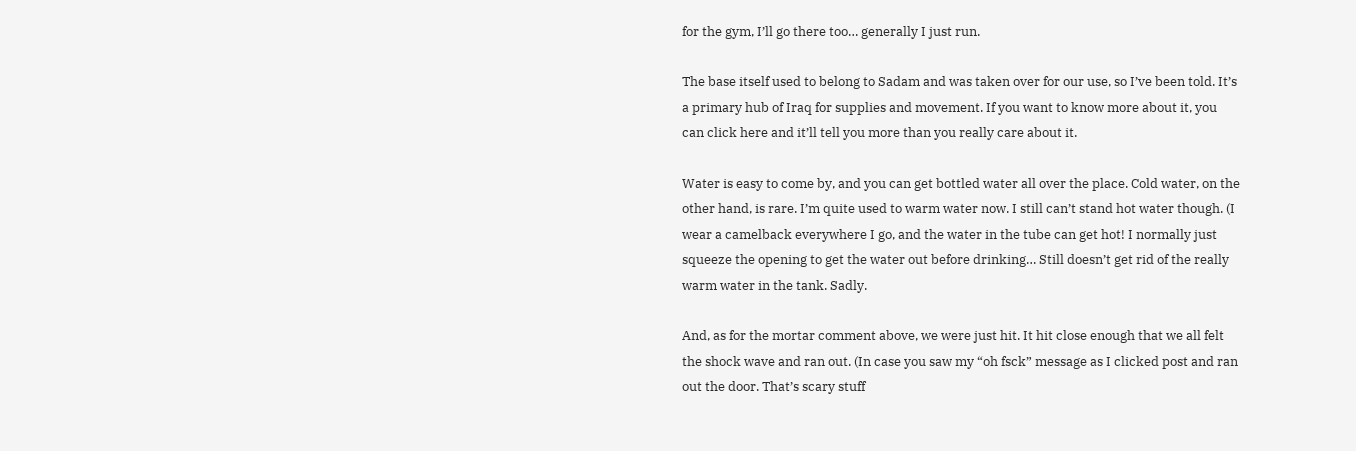for the gym, I’ll go there too… generally I just run.

The base itself used to belong to Sadam and was taken over for our use, so I’ve been told. It’s a primary hub of Iraq for supplies and movement. If you want to know more about it, you can click here and it’ll tell you more than you really care about it.

Water is easy to come by, and you can get bottled water all over the place. Cold water, on the other hand, is rare. I’m quite used to warm water now. I still can’t stand hot water though. (I wear a camelback everywhere I go, and the water in the tube can get hot! I normally just squeeze the opening to get the water out before drinking… Still doesn’t get rid of the really warm water in the tank. Sadly.

And, as for the mortar comment above, we were just hit. It hit close enough that we all felt the shock wave and ran out. (In case you saw my “oh fsck” message as I clicked post and ran out the door. That’s scary stuff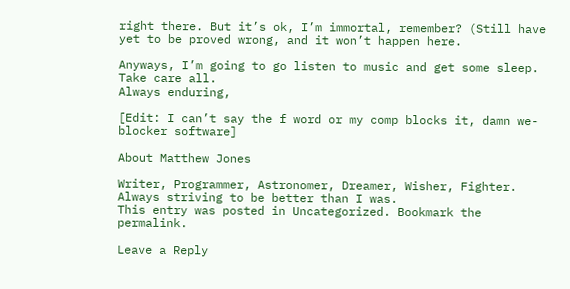right there. But it’s ok, I’m immortal, remember? (Still have yet to be proved wrong, and it won’t happen here.

Anyways, I’m going to go listen to music and get some sleep. Take care all.
Always enduring,

[Edit: I can’t say the f word or my comp blocks it, damn we-blocker software]

About Matthew Jones

Writer, Programmer, Astronomer, Dreamer, Wisher, Fighter. Always striving to be better than I was.
This entry was posted in Uncategorized. Bookmark the permalink.

Leave a Reply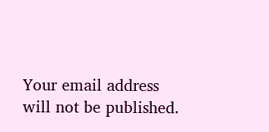Your email address will not be published.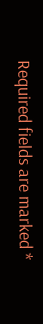Required fields are marked *